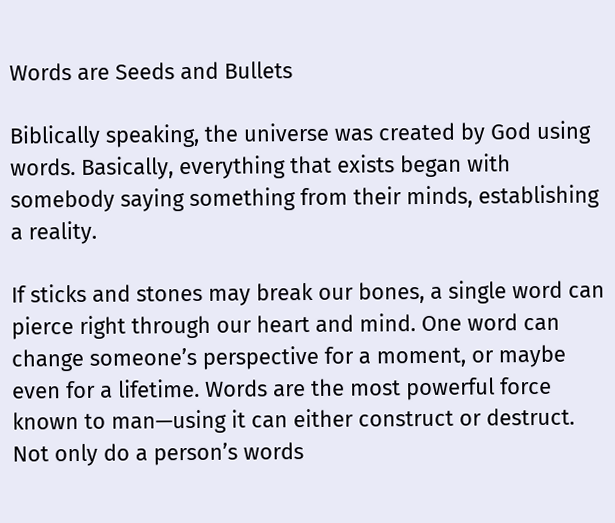Words are Seeds and Bullets

Biblically speaking, the universe was created by God using words. Basically, everything that exists began with somebody saying something from their minds, establishing a reality.

If sticks and stones may break our bones, a single word can pierce right through our heart and mind. One word can change someone’s perspective for a moment, or maybe even for a lifetime. Words are the most powerful force known to man—using it can either construct or destruct. Not only do a person’s words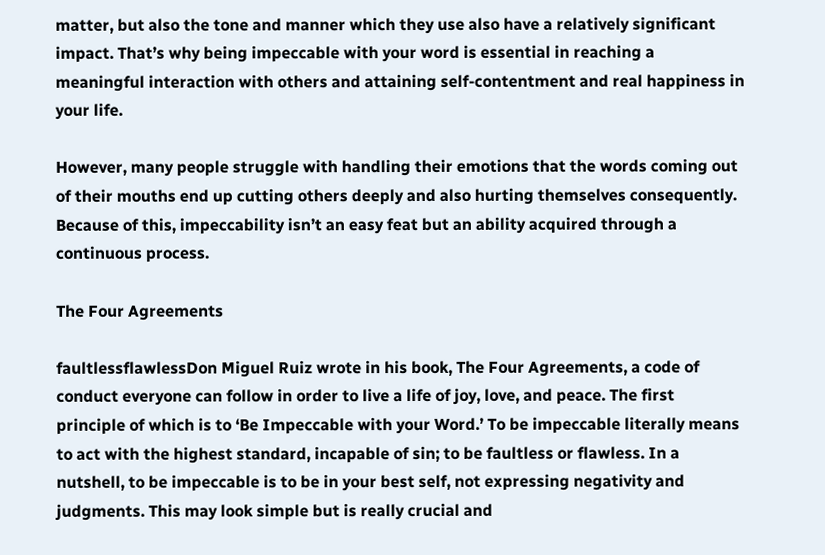matter, but also the tone and manner which they use also have a relatively significant impact. That’s why being impeccable with your word is essential in reaching a meaningful interaction with others and attaining self-contentment and real happiness in your life.

However, many people struggle with handling their emotions that the words coming out of their mouths end up cutting others deeply and also hurting themselves consequently. Because of this, impeccability isn’t an easy feat but an ability acquired through a continuous process.

The Four Agreements

faultlessflawlessDon Miguel Ruiz wrote in his book, The Four Agreements, a code of conduct everyone can follow in order to live a life of joy, love, and peace. The first principle of which is to ‘Be Impeccable with your Word.’ To be impeccable literally means to act with the highest standard, incapable of sin; to be faultless or flawless. In a nutshell, to be impeccable is to be in your best self, not expressing negativity and judgments. This may look simple but is really crucial and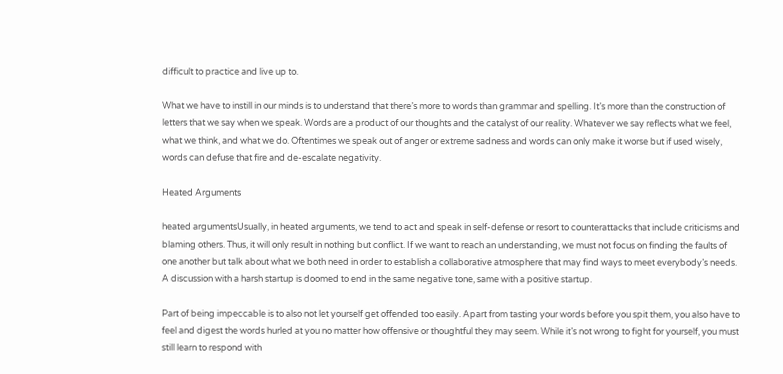difficult to practice and live up to.

What we have to instill in our minds is to understand that there’s more to words than grammar and spelling. It’s more than the construction of letters that we say when we speak. Words are a product of our thoughts and the catalyst of our reality. Whatever we say reflects what we feel, what we think, and what we do. Oftentimes we speak out of anger or extreme sadness and words can only make it worse but if used wisely, words can defuse that fire and de-escalate negativity.

Heated Arguments

heated argumentsUsually, in heated arguments, we tend to act and speak in self-defense or resort to counterattacks that include criticisms and blaming others. Thus, it will only result in nothing but conflict. If we want to reach an understanding, we must not focus on finding the faults of one another but talk about what we both need in order to establish a collaborative atmosphere that may find ways to meet everybody’s needs. A discussion with a harsh startup is doomed to end in the same negative tone, same with a positive startup.

Part of being impeccable is to also not let yourself get offended too easily. Apart from tasting your words before you spit them, you also have to feel and digest the words hurled at you no matter how offensive or thoughtful they may seem. While it’s not wrong to fight for yourself, you must still learn to respond with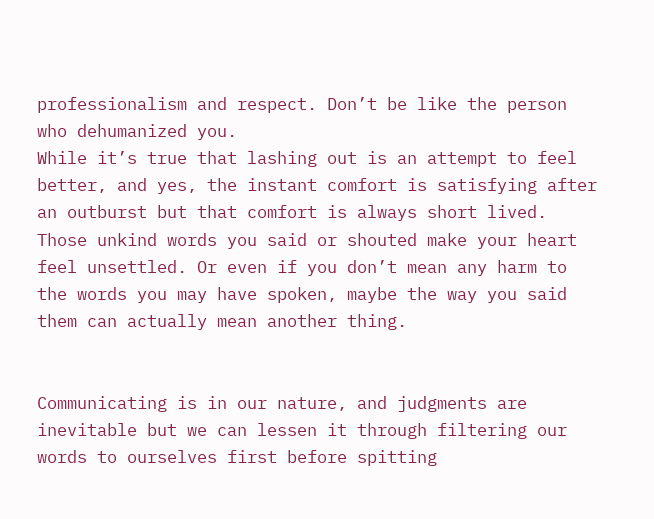professionalism and respect. Don’t be like the person who dehumanized you.
While it’s true that lashing out is an attempt to feel better, and yes, the instant comfort is satisfying after an outburst but that comfort is always short lived. Those unkind words you said or shouted make your heart feel unsettled. Or even if you don’t mean any harm to the words you may have spoken, maybe the way you said them can actually mean another thing.


Communicating is in our nature, and judgments are inevitable but we can lessen it through filtering our words to ourselves first before spitting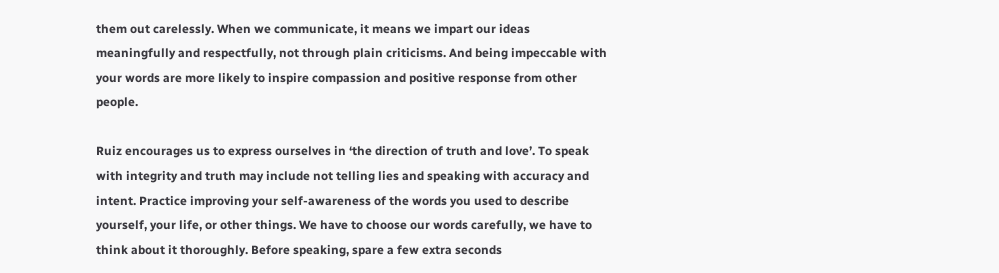them out carelessly. When we communicate, it means we impart our ideas meaningfully and respectfully, not through plain criticisms. And being impeccable with your words are more likely to inspire compassion and positive response from other people.

Ruiz encourages us to express ourselves in ‘the direction of truth and love’. To speak with integrity and truth may include not telling lies and speaking with accuracy and intent. Practice improving your self-awareness of the words you used to describe yourself, your life, or other things. We have to choose our words carefully, we have to think about it thoroughly. Before speaking, spare a few extra seconds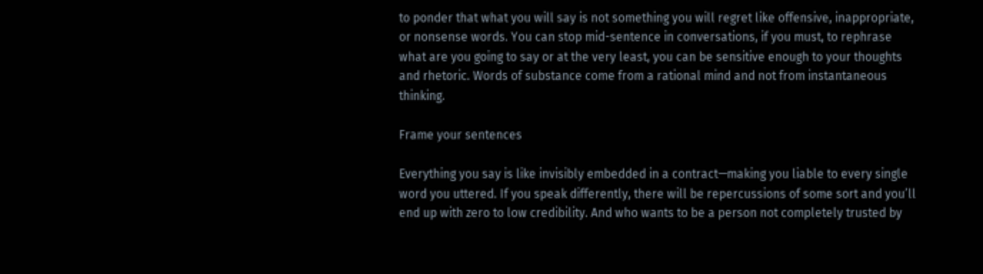to ponder that what you will say is not something you will regret like offensive, inappropriate, or nonsense words. You can stop mid-sentence in conversations, if you must, to rephrase what are you going to say or at the very least, you can be sensitive enough to your thoughts and rhetoric. Words of substance come from a rational mind and not from instantaneous thinking.

Frame your sentences

Everything you say is like invisibly embedded in a contract—making you liable to every single word you uttered. If you speak differently, there will be repercussions of some sort and you’ll end up with zero to low credibility. And who wants to be a person not completely trusted by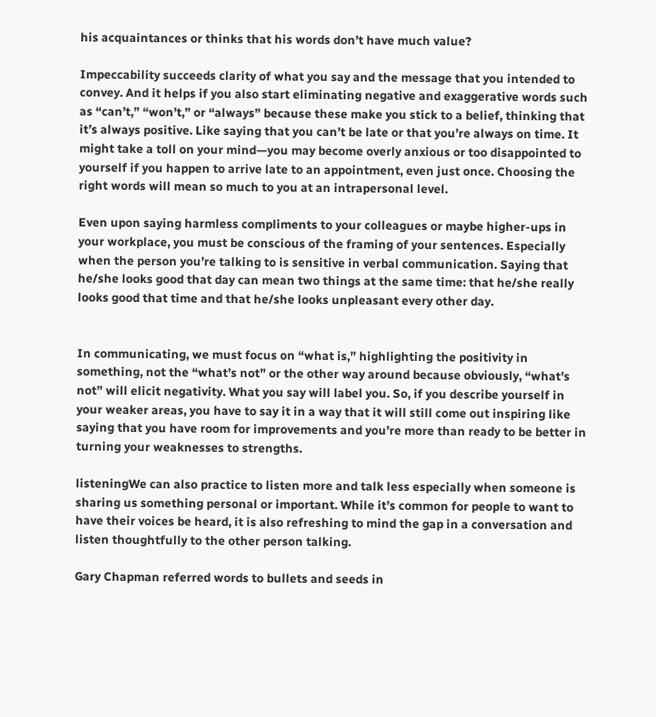his acquaintances or thinks that his words don’t have much value?

Impeccability succeeds clarity of what you say and the message that you intended to convey. And it helps if you also start eliminating negative and exaggerative words such as “can’t,” “won’t,” or “always” because these make you stick to a belief, thinking that it’s always positive. Like saying that you can’t be late or that you’re always on time. It might take a toll on your mind—you may become overly anxious or too disappointed to yourself if you happen to arrive late to an appointment, even just once. Choosing the right words will mean so much to you at an intrapersonal level.

Even upon saying harmless compliments to your colleagues or maybe higher-ups in your workplace, you must be conscious of the framing of your sentences. Especially when the person you’re talking to is sensitive in verbal communication. Saying that he/she looks good that day can mean two things at the same time: that he/she really looks good that time and that he/she looks unpleasant every other day.


In communicating, we must focus on “what is,” highlighting the positivity in something, not the “what’s not” or the other way around because obviously, “what’s not” will elicit negativity. What you say will label you. So, if you describe yourself in your weaker areas, you have to say it in a way that it will still come out inspiring like saying that you have room for improvements and you’re more than ready to be better in turning your weaknesses to strengths.

listeningWe can also practice to listen more and talk less especially when someone is sharing us something personal or important. While it’s common for people to want to have their voices be heard, it is also refreshing to mind the gap in a conversation and listen thoughtfully to the other person talking.

Gary Chapman referred words to bullets and seeds in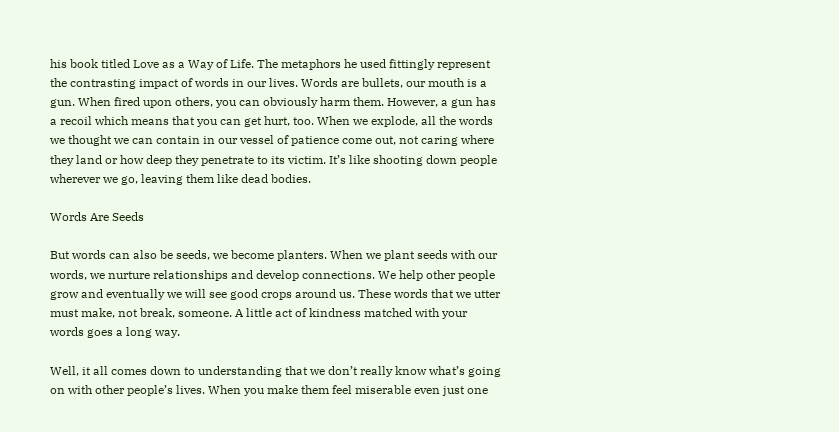his book titled Love as a Way of Life. The metaphors he used fittingly represent the contrasting impact of words in our lives. Words are bullets, our mouth is a gun. When fired upon others, you can obviously harm them. However, a gun has a recoil which means that you can get hurt, too. When we explode, all the words we thought we can contain in our vessel of patience come out, not caring where they land or how deep they penetrate to its victim. It’s like shooting down people wherever we go, leaving them like dead bodies.

Words Are Seeds

But words can also be seeds, we become planters. When we plant seeds with our words, we nurture relationships and develop connections. We help other people grow and eventually we will see good crops around us. These words that we utter must make, not break, someone. A little act of kindness matched with your words goes a long way.

Well, it all comes down to understanding that we don’t really know what’s going on with other people’s lives. When you make them feel miserable even just one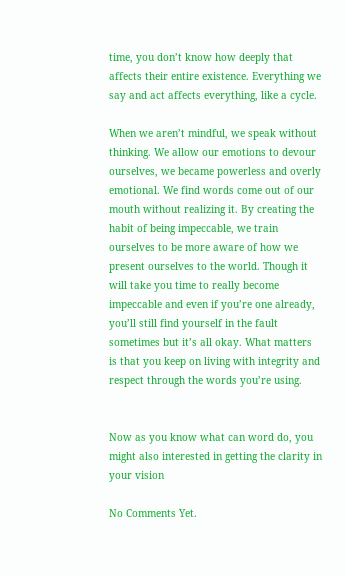time, you don’t know how deeply that affects their entire existence. Everything we say and act affects everything, like a cycle.

When we aren’t mindful, we speak without thinking. We allow our emotions to devour ourselves, we became powerless and overly emotional. We find words come out of our mouth without realizing it. By creating the habit of being impeccable, we train ourselves to be more aware of how we present ourselves to the world. Though it will take you time to really become impeccable and even if you’re one already, you’ll still find yourself in the fault sometimes but it’s all okay. What matters is that you keep on living with integrity and respect through the words you’re using.


Now as you know what can word do, you might also interested in getting the clarity in your vision

No Comments Yet.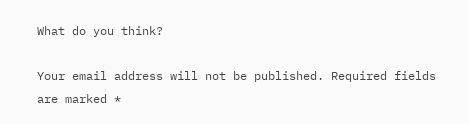What do you think?

Your email address will not be published. Required fields are marked *